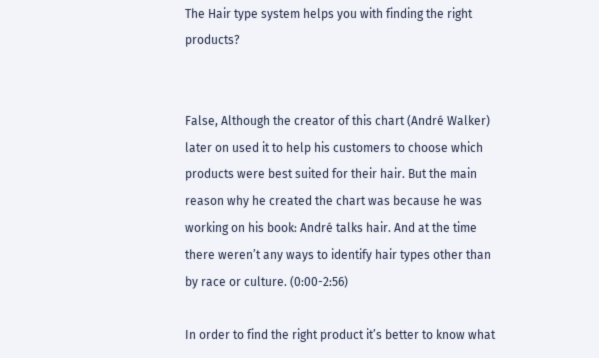The Hair type system helps you with finding the right products?


False, Although the creator of this chart (André Walker) later on used it to help his customers to choose which products were best suited for their hair. But the main reason why he created the chart was because he was working on his book: André talks hair. And at the time there weren’t any ways to identify hair types other than by race or culture. (0:00-2:56)

In order to find the right product it’s better to know what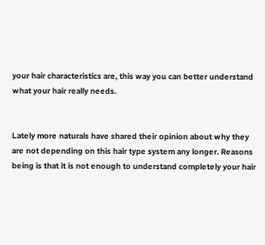your hair characteristics are, this way you can better understand what your hair really needs.


Lately more naturals have shared their opinion about why they are not depending on this hair type system any longer. Reasons being is that it is not enough to understand completely your hair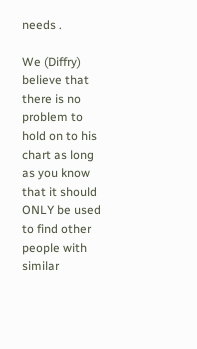needs .

We (Diffry) believe that there is no problem to hold on to his chart as long as you know that it should ONLY be used to find other people with similar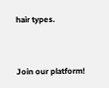hair types.


Join our platform!